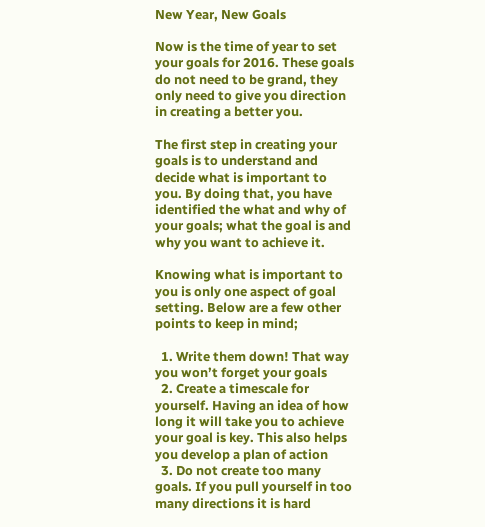New Year, New Goals

Now is the time of year to set your goals for 2016. These goals do not need to be grand, they only need to give you direction in creating a better you.

The first step in creating your goals is to understand and decide what is important to you. By doing that, you have identified the what and why of your goals; what the goal is and why you want to achieve it.

Knowing what is important to you is only one aspect of goal setting. Below are a few other points to keep in mind;

  1. Write them down! That way you won’t forget your goals
  2. Create a timescale for yourself. Having an idea of how long it will take you to achieve your goal is key. This also helps you develop a plan of action
  3. Do not create too many goals. If you pull yourself in too many directions it is hard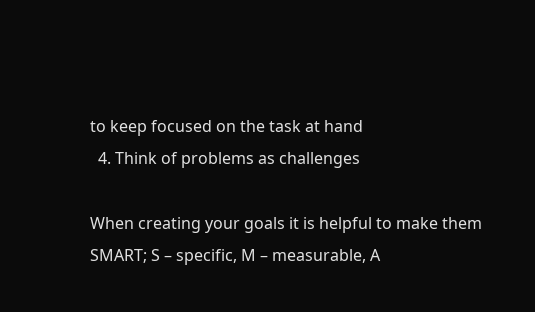to keep focused on the task at hand
  4. Think of problems as challenges

When creating your goals it is helpful to make them SMART; S – specific, M – measurable, A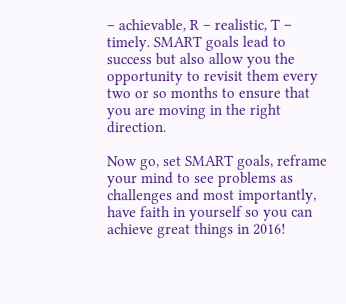– achievable, R – realistic, T – timely. SMART goals lead to success but also allow you the opportunity to revisit them every two or so months to ensure that you are moving in the right direction.

Now go, set SMART goals, reframe your mind to see problems as challenges and most importantly, have faith in yourself so you can achieve great things in 2016!